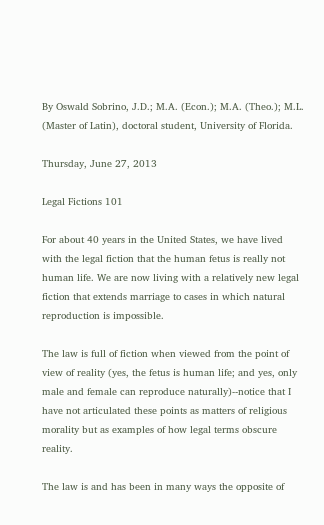By Oswald Sobrino, J.D.; M.A. (Econ.); M.A. (Theo.); M.L. (Master of Latin), doctoral student, University of Florida.

Thursday, June 27, 2013

Legal Fictions 101

For about 40 years in the United States, we have lived with the legal fiction that the human fetus is really not human life. We are now living with a relatively new legal fiction that extends marriage to cases in which natural reproduction is impossible.

The law is full of fiction when viewed from the point of view of reality (yes, the fetus is human life; and yes, only male and female can reproduce naturally)--notice that I have not articulated these points as matters of religious morality but as examples of how legal terms obscure reality.

The law is and has been in many ways the opposite of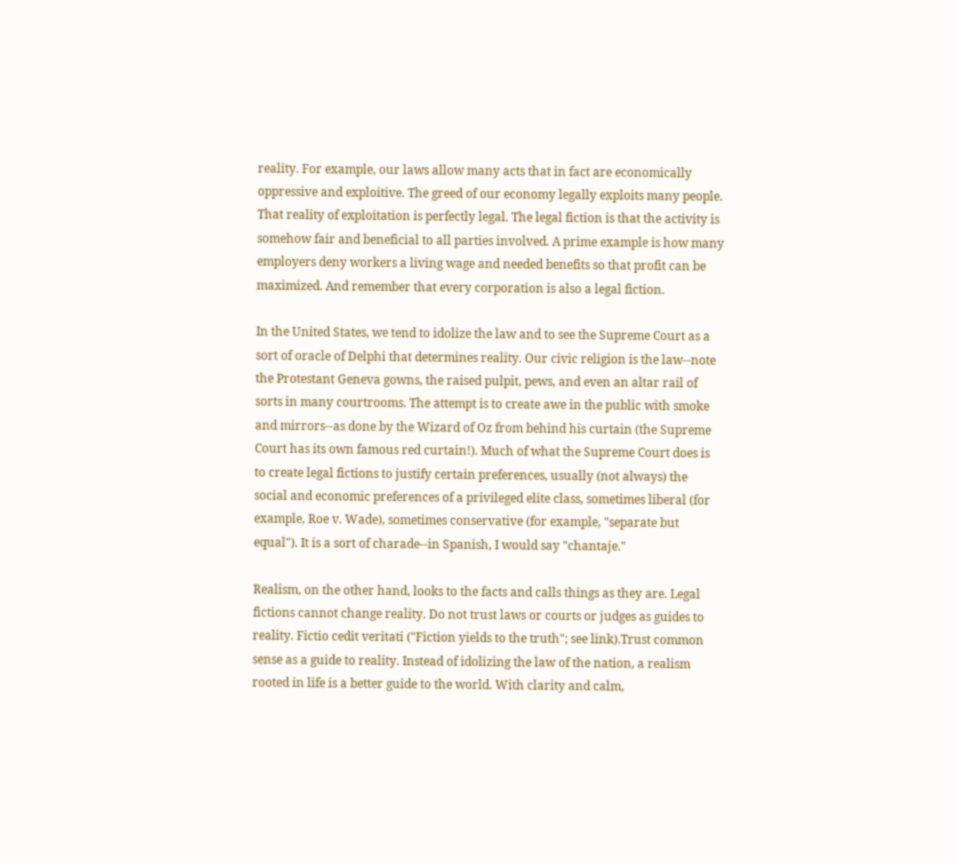reality. For example, our laws allow many acts that in fact are economically oppressive and exploitive. The greed of our economy legally exploits many people. That reality of exploitation is perfectly legal. The legal fiction is that the activity is somehow fair and beneficial to all parties involved. A prime example is how many employers deny workers a living wage and needed benefits so that profit can be maximized. And remember that every corporation is also a legal fiction.

In the United States, we tend to idolize the law and to see the Supreme Court as a sort of oracle of Delphi that determines reality. Our civic religion is the law--note the Protestant Geneva gowns, the raised pulpit, pews, and even an altar rail of sorts in many courtrooms. The attempt is to create awe in the public with smoke and mirrors--as done by the Wizard of Oz from behind his curtain (the Supreme Court has its own famous red curtain!). Much of what the Supreme Court does is to create legal fictions to justify certain preferences, usually (not always) the social and economic preferences of a privileged elite class, sometimes liberal (for example, Roe v. Wade), sometimes conservative (for example, "separate but equal"). It is a sort of charade--in Spanish, I would say "chantaje."

Realism, on the other hand, looks to the facts and calls things as they are. Legal fictions cannot change reality. Do not trust laws or courts or judges as guides to reality. Fictio cedit veritati ("Fiction yields to the truth"; see link).Trust common sense as a guide to reality. Instead of idolizing the law of the nation, a realism rooted in life is a better guide to the world. With clarity and calm,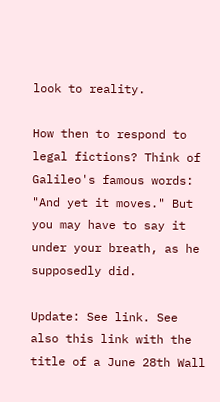look to reality.

How then to respond to legal fictions? Think of Galileo's famous words: "And yet it moves." But you may have to say it under your breath, as he supposedly did.

Update: See link. See also this link with the title of a June 28th Wall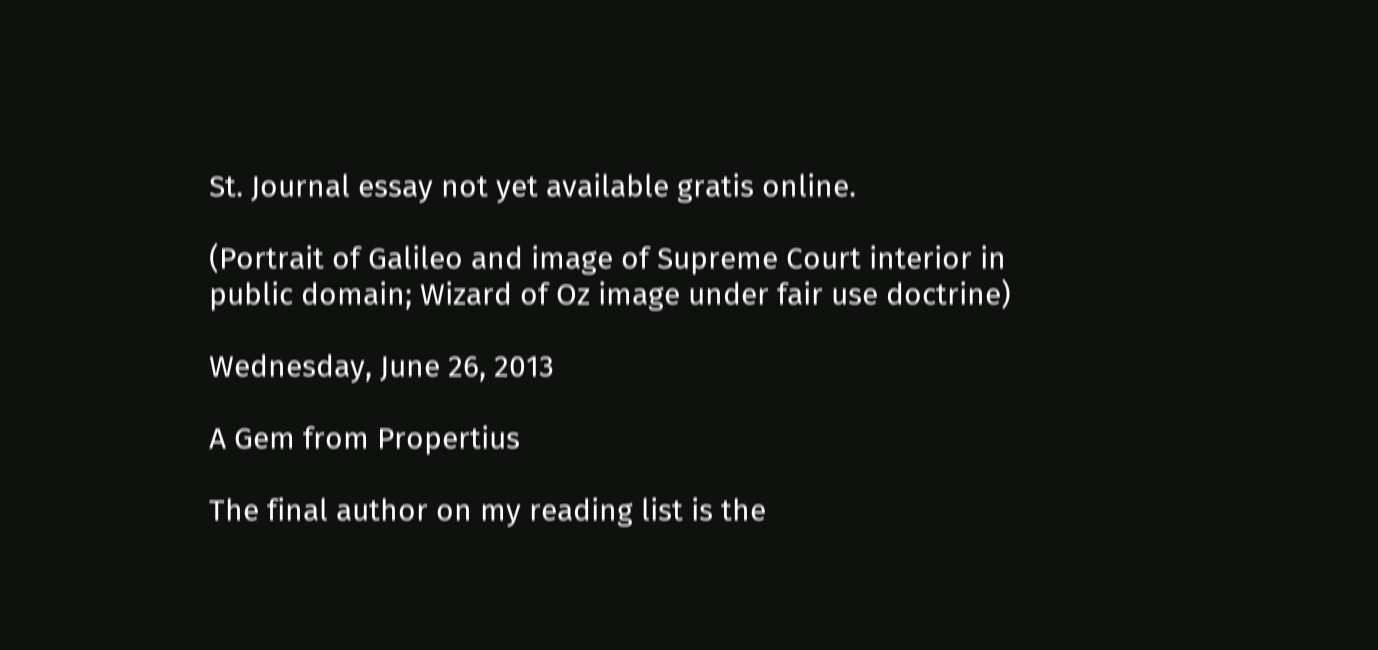St. Journal essay not yet available gratis online.

(Portrait of Galileo and image of Supreme Court interior in public domain; Wizard of Oz image under fair use doctrine)

Wednesday, June 26, 2013

A Gem from Propertius

The final author on my reading list is the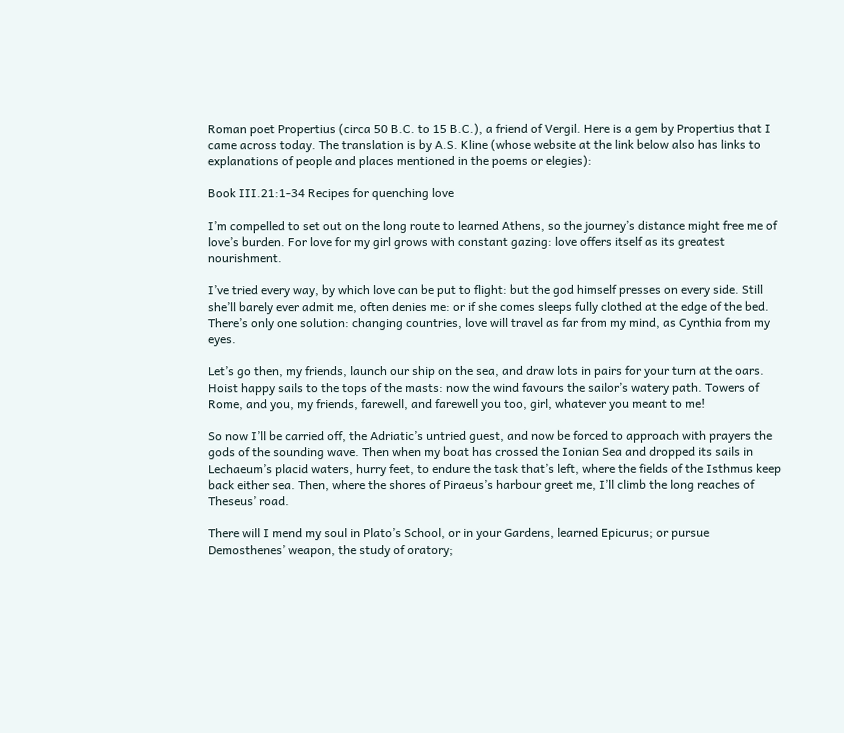Roman poet Propertius (circa 50 B.C. to 15 B.C.), a friend of Vergil. Here is a gem by Propertius that I came across today. The translation is by A.S. Kline (whose website at the link below also has links to explanations of people and places mentioned in the poems or elegies):

Book III.21:1-34 Recipes for quenching love

I’m compelled to set out on the long route to learned Athens, so the journey’s distance might free me of love’s burden. For love for my girl grows with constant gazing: love offers itself as its greatest nourishment.

I’ve tried every way, by which love can be put to flight: but the god himself presses on every side. Still she’ll barely ever admit me, often denies me: or if she comes sleeps fully clothed at the edge of the bed. There’s only one solution: changing countries, love will travel as far from my mind, as Cynthia from my eyes.

Let’s go then, my friends, launch our ship on the sea, and draw lots in pairs for your turn at the oars. Hoist happy sails to the tops of the masts: now the wind favours the sailor’s watery path. Towers of Rome, and you, my friends, farewell, and farewell you too, girl, whatever you meant to me!

So now I’ll be carried off, the Adriatic’s untried guest, and now be forced to approach with prayers the gods of the sounding wave. Then when my boat has crossed the Ionian Sea and dropped its sails in Lechaeum’s placid waters, hurry feet, to endure the task that’s left, where the fields of the Isthmus keep back either sea. Then, where the shores of Piraeus’s harbour greet me, I’ll climb the long reaches of Theseus’ road.

There will I mend my soul in Plato’s School, or in your Gardens, learned Epicurus; or pursue Demosthenes’ weapon, the study of oratory;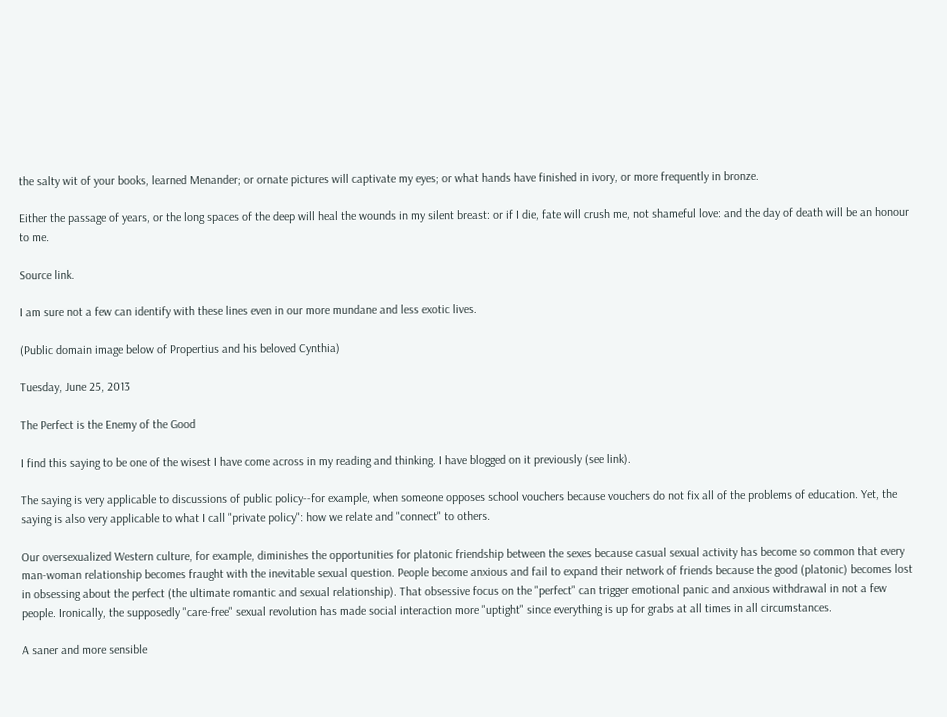the salty wit of your books, learned Menander; or ornate pictures will captivate my eyes; or what hands have finished in ivory, or more frequently in bronze.

Either the passage of years, or the long spaces of the deep will heal the wounds in my silent breast: or if I die, fate will crush me, not shameful love: and the day of death will be an honour to me.

Source link.

I am sure not a few can identify with these lines even in our more mundane and less exotic lives.

(Public domain image below of Propertius and his beloved Cynthia)

Tuesday, June 25, 2013

The Perfect is the Enemy of the Good

I find this saying to be one of the wisest I have come across in my reading and thinking. I have blogged on it previously (see link).

The saying is very applicable to discussions of public policy--for example, when someone opposes school vouchers because vouchers do not fix all of the problems of education. Yet, the saying is also very applicable to what I call "private policy": how we relate and "connect" to others.

Our oversexualized Western culture, for example, diminishes the opportunities for platonic friendship between the sexes because casual sexual activity has become so common that every man-woman relationship becomes fraught with the inevitable sexual question. People become anxious and fail to expand their network of friends because the good (platonic) becomes lost in obsessing about the perfect (the ultimate romantic and sexual relationship). That obsessive focus on the "perfect" can trigger emotional panic and anxious withdrawal in not a few people. Ironically, the supposedly "care-free" sexual revolution has made social interaction more "uptight" since everything is up for grabs at all times in all circumstances.

A saner and more sensible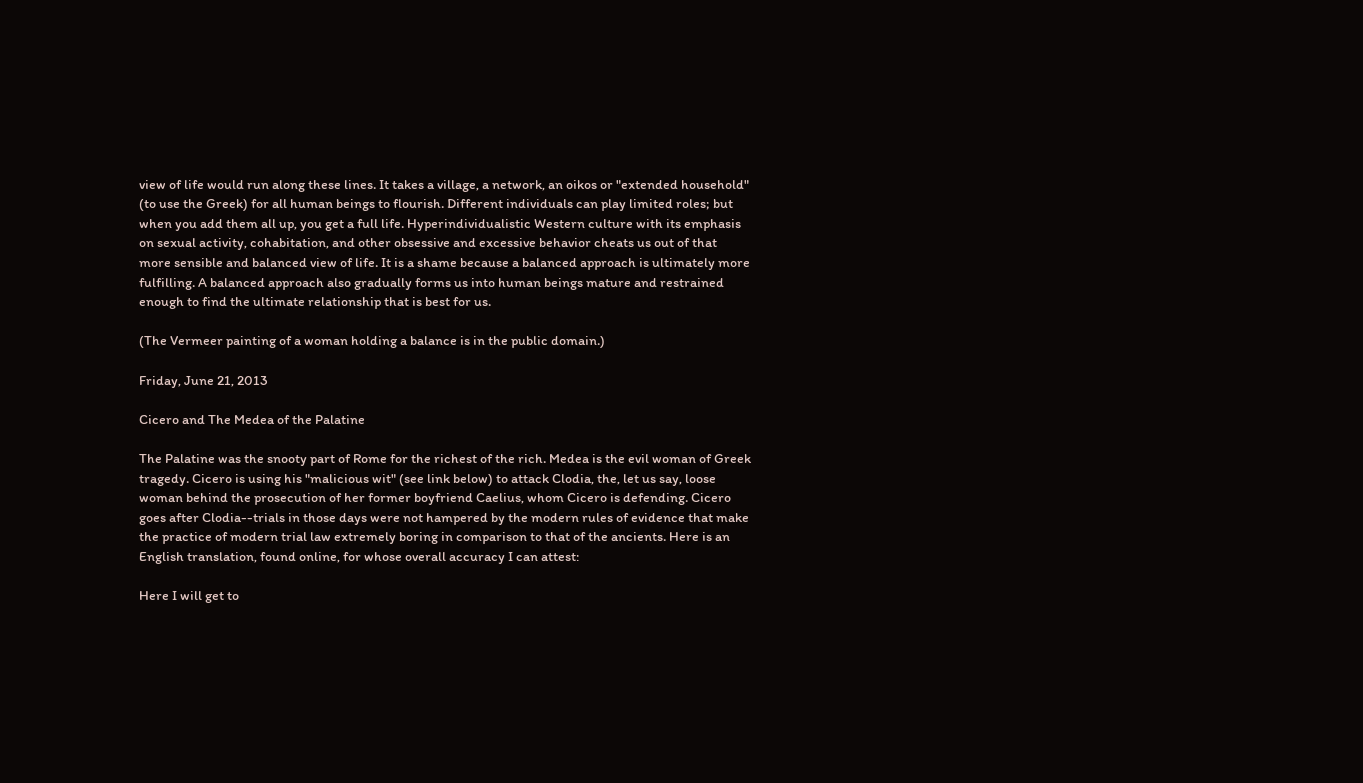view of life would run along these lines. It takes a village, a network, an oikos or "extended household" (to use the Greek) for all human beings to flourish. Different individuals can play limited roles; but when you add them all up, you get a full life. Hyperindividualistic Western culture with its emphasis on sexual activity, cohabitation, and other obsessive and excessive behavior cheats us out of that more sensible and balanced view of life. It is a shame because a balanced approach is ultimately more fulfilling. A balanced approach also gradually forms us into human beings mature and restrained enough to find the ultimate relationship that is best for us.

(The Vermeer painting of a woman holding a balance is in the public domain.)

Friday, June 21, 2013

Cicero and The Medea of the Palatine

The Palatine was the snooty part of Rome for the richest of the rich. Medea is the evil woman of Greek tragedy. Cicero is using his "malicious wit" (see link below) to attack Clodia, the, let us say, loose woman behind the prosecution of her former boyfriend Caelius, whom Cicero is defending. Cicero goes after Clodia--trials in those days were not hampered by the modern rules of evidence that make the practice of modern trial law extremely boring in comparison to that of the ancients. Here is an English translation, found online, for whose overall accuracy I can attest:

Here I will get to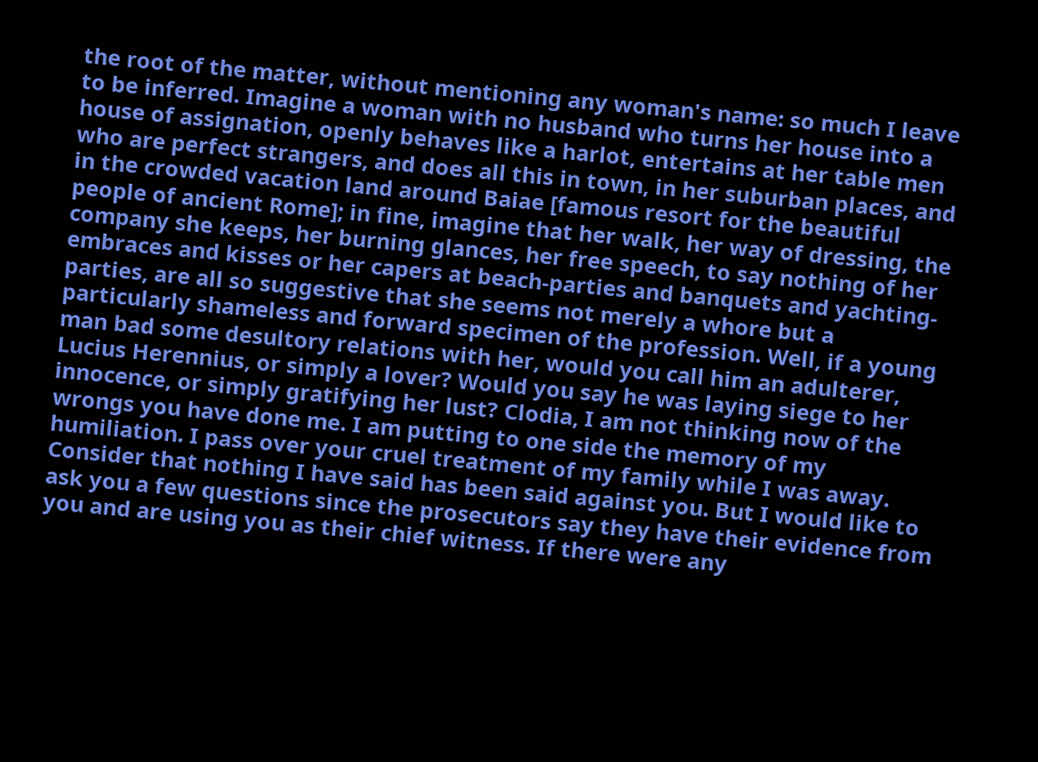the root of the matter, without mentioning any woman's name: so much I leave to be inferred. Imagine a woman with no husband who turns her house into a house of assignation, openly behaves like a harlot, entertains at her table men who are perfect strangers, and does all this in town, in her suburban places, and in the crowded vacation land around Baiae [famous resort for the beautiful people of ancient Rome]; in fine, imagine that her walk, her way of dressing, the company she keeps, her burning glances, her free speech, to say nothing of her embraces and kisses or her capers at beach-parties and banquets and yachting-parties, are all so suggestive that she seems not merely a whore but a particularly shameless and forward specimen of the profession. Well, if a young man bad some desultory relations with her, would you call him an adulterer, Lucius Herennius, or simply a lover? Would you say he was laying siege to her innocence, or simply gratifying her lust? Clodia, I am not thinking now of the wrongs you have done me. I am putting to one side the memory of my humiliation. I pass over your cruel treatment of my family while I was away. Consider that nothing I have said has been said against you. But I would like to ask you a few questions since the prosecutors say they have their evidence from you and are using you as their chief witness. If there were any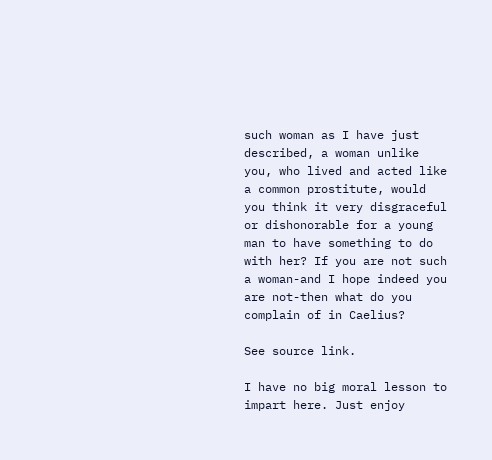such woman as I have just described, a woman unlike you, who lived and acted like a common prostitute, would you think it very disgraceful or dishonorable for a young man to have something to do with her? If you are not such a woman-and I hope indeed you are not-then what do you complain of in Caelius?

See source link.

I have no big moral lesson to impart here. Just enjoy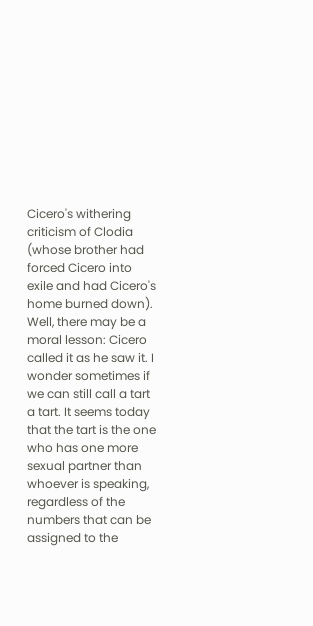Cicero's withering criticism of Clodia (whose brother had forced Cicero into exile and had Cicero's home burned down). Well, there may be a moral lesson: Cicero called it as he saw it. I wonder sometimes if we can still call a tart a tart. It seems today that the tart is the one who has one more sexual partner than whoever is speaking, regardless of the numbers that can be assigned to the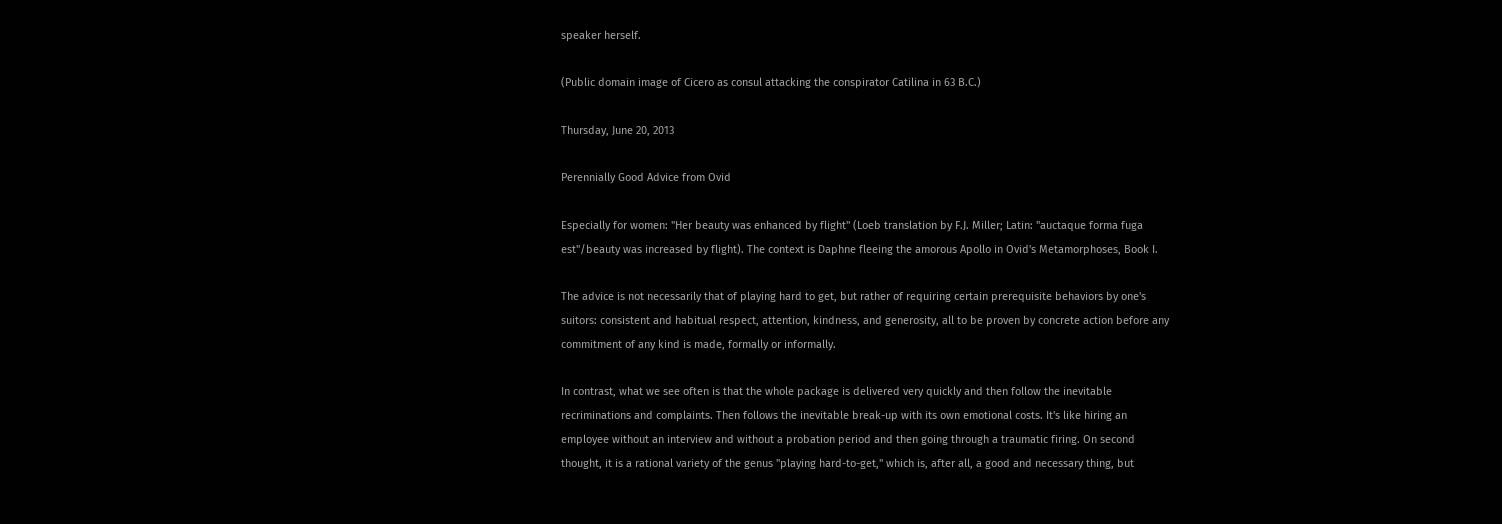speaker herself.

(Public domain image of Cicero as consul attacking the conspirator Catilina in 63 B.C.)

Thursday, June 20, 2013

Perennially Good Advice from Ovid

Especially for women: "Her beauty was enhanced by flight" (Loeb translation by F.J. Miller; Latin: "auctaque forma fuga est"/beauty was increased by flight). The context is Daphne fleeing the amorous Apollo in Ovid's Metamorphoses, Book I.

The advice is not necessarily that of playing hard to get, but rather of requiring certain prerequisite behaviors by one's suitors: consistent and habitual respect, attention, kindness, and generosity, all to be proven by concrete action before any commitment of any kind is made, formally or informally.

In contrast, what we see often is that the whole package is delivered very quickly and then follow the inevitable recriminations and complaints. Then follows the inevitable break-up with its own emotional costs. It's like hiring an employee without an interview and without a probation period and then going through a traumatic firing. On second thought, it is a rational variety of the genus "playing hard-to-get," which is, after all, a good and necessary thing, but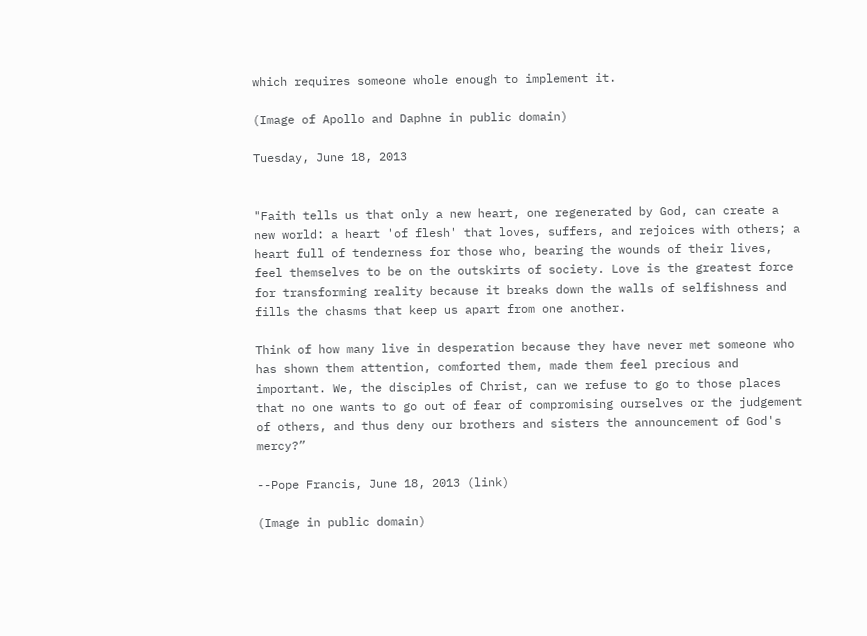which requires someone whole enough to implement it.

(Image of Apollo and Daphne in public domain)

Tuesday, June 18, 2013


"Faith tells us that only a new heart, one regenerated by God, can create a new world: a heart 'of flesh' that loves, suffers, and rejoices with others; a heart full of tenderness for those who, bearing the wounds of their lives, feel themselves to be on the outskirts of society. Love is the greatest force for transforming reality because it breaks down the walls of selfishness and fills the chasms that keep us apart from one another.

Think of how many live in desperation because they have never met someone who has shown them attention, comforted them, made them feel precious and important. We, the disciples of Christ, can we refuse to go to those places that no one wants to go out of fear of compromising ourselves or the judgement of others, and thus deny our brothers and sisters the announcement of God's mercy?”

--Pope Francis, June 18, 2013 (link)

(Image in public domain)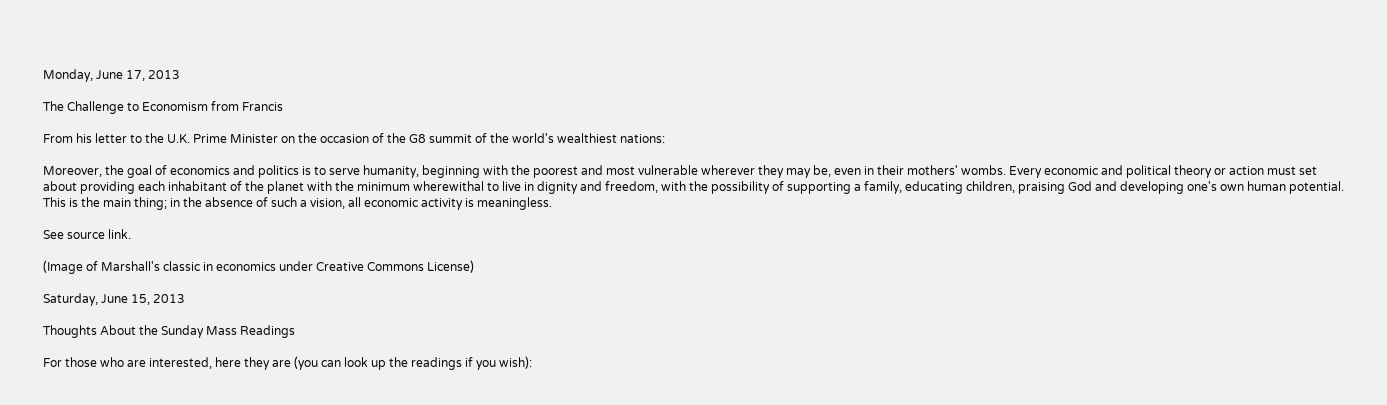Monday, June 17, 2013

The Challenge to Economism from Francis

From his letter to the U.K. Prime Minister on the occasion of the G8 summit of the world's wealthiest nations:

Moreover, the goal of economics and politics is to serve humanity, beginning with the poorest and most vulnerable wherever they may be, even in their mothers' wombs. Every economic and political theory or action must set about providing each inhabitant of the planet with the minimum wherewithal to live in dignity and freedom, with the possibility of supporting a family, educating children, praising God and developing one's own human potential. This is the main thing; in the absence of such a vision, all economic activity is meaningless.

See source link.

(Image of Marshall's classic in economics under Creative Commons License)

Saturday, June 15, 2013

Thoughts About the Sunday Mass Readings

For those who are interested, here they are (you can look up the readings if you wish):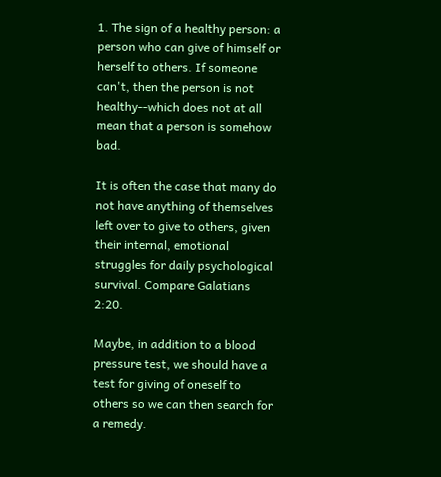1. The sign of a healthy person: a person who can give of himself or herself to others. If someone can't, then the person is not healthy--which does not at all mean that a person is somehow bad.

It is often the case that many do not have anything of themselves left over to give to others, given their internal, emotional struggles for daily psychological survival. Compare Galatians 2:20.

Maybe, in addition to a blood pressure test, we should have a test for giving of oneself to others so we can then search for a remedy.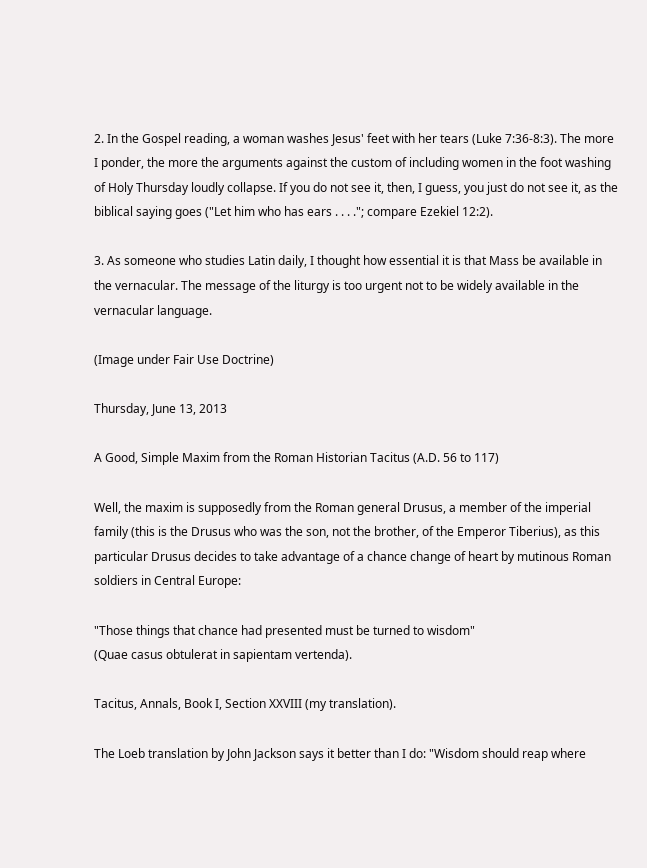2. In the Gospel reading, a woman washes Jesus' feet with her tears (Luke 7:36-8:3). The more I ponder, the more the arguments against the custom of including women in the foot washing of Holy Thursday loudly collapse. If you do not see it, then, I guess, you just do not see it, as the biblical saying goes ("Let him who has ears . . . ."; compare Ezekiel 12:2).

3. As someone who studies Latin daily, I thought how essential it is that Mass be available in the vernacular. The message of the liturgy is too urgent not to be widely available in the vernacular language.

(Image under Fair Use Doctrine)

Thursday, June 13, 2013

A Good, Simple Maxim from the Roman Historian Tacitus (A.D. 56 to 117)

Well, the maxim is supposedly from the Roman general Drusus, a member of the imperial family (this is the Drusus who was the son, not the brother, of the Emperor Tiberius), as this particular Drusus decides to take advantage of a chance change of heart by mutinous Roman soldiers in Central Europe:

"Those things that chance had presented must be turned to wisdom"
(Quae casus obtulerat in sapientam vertenda).

Tacitus, Annals, Book I, Section XXVIII (my translation).

The Loeb translation by John Jackson says it better than I do: "Wisdom should reap where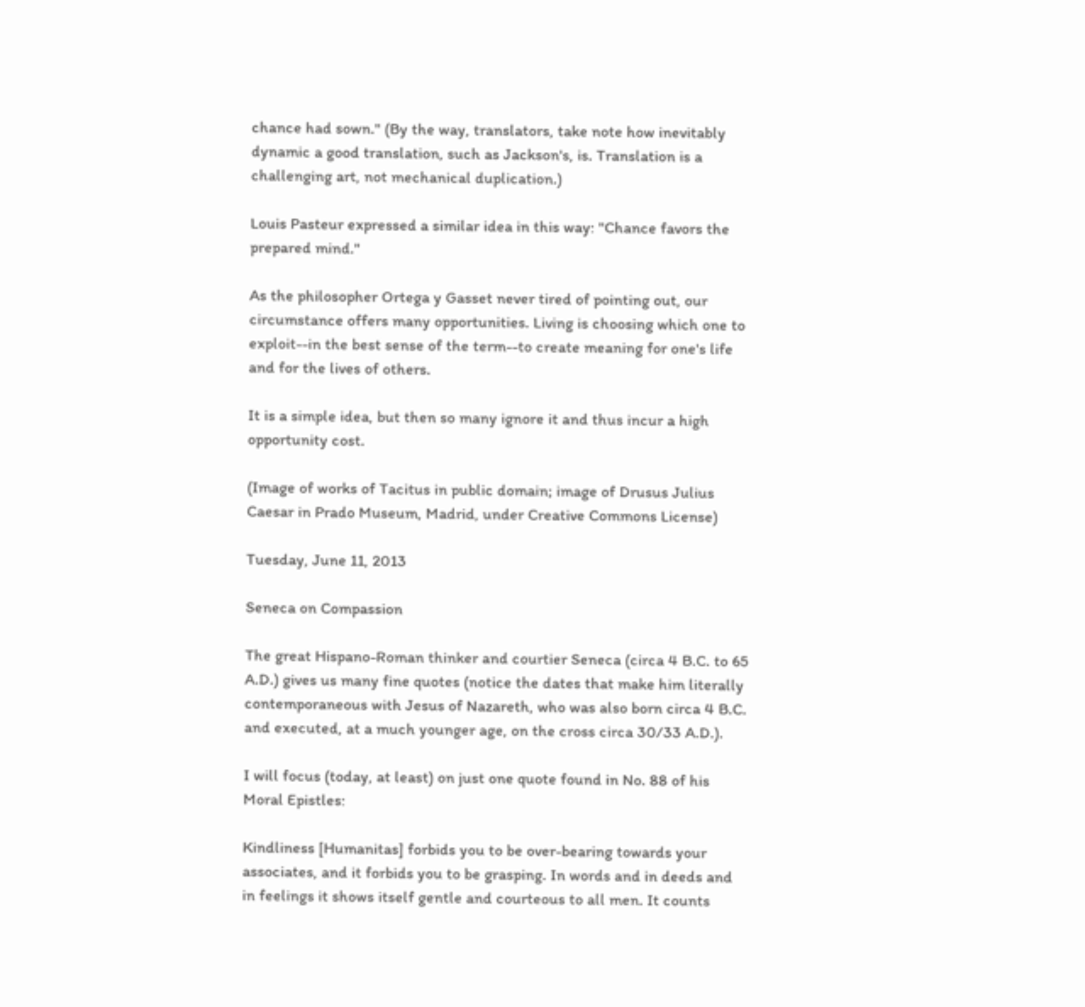chance had sown." (By the way, translators, take note how inevitably dynamic a good translation, such as Jackson's, is. Translation is a challenging art, not mechanical duplication.)

Louis Pasteur expressed a similar idea in this way: "Chance favors the prepared mind."

As the philosopher Ortega y Gasset never tired of pointing out, our circumstance offers many opportunities. Living is choosing which one to exploit--in the best sense of the term--to create meaning for one's life and for the lives of others.

It is a simple idea, but then so many ignore it and thus incur a high opportunity cost.

(Image of works of Tacitus in public domain; image of Drusus Julius Caesar in Prado Museum, Madrid, under Creative Commons License)

Tuesday, June 11, 2013

Seneca on Compassion

The great Hispano-Roman thinker and courtier Seneca (circa 4 B.C. to 65 A.D.) gives us many fine quotes (notice the dates that make him literally contemporaneous with Jesus of Nazareth, who was also born circa 4 B.C. and executed, at a much younger age, on the cross circa 30/33 A.D.).

I will focus (today, at least) on just one quote found in No. 88 of his Moral Epistles:

Kindliness [Humanitas] forbids you to be over-bearing towards your associates, and it forbids you to be grasping. In words and in deeds and in feelings it shows itself gentle and courteous to all men. It counts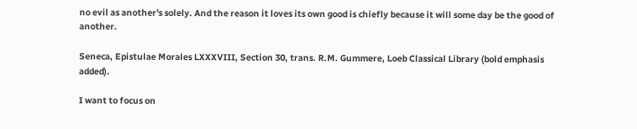no evil as another's solely. And the reason it loves its own good is chiefly because it will some day be the good of another.

Seneca, Epistulae Morales LXXXVIII, Section 30, trans. R.M. Gummere, Loeb Classical Library (bold emphasis added).

I want to focus on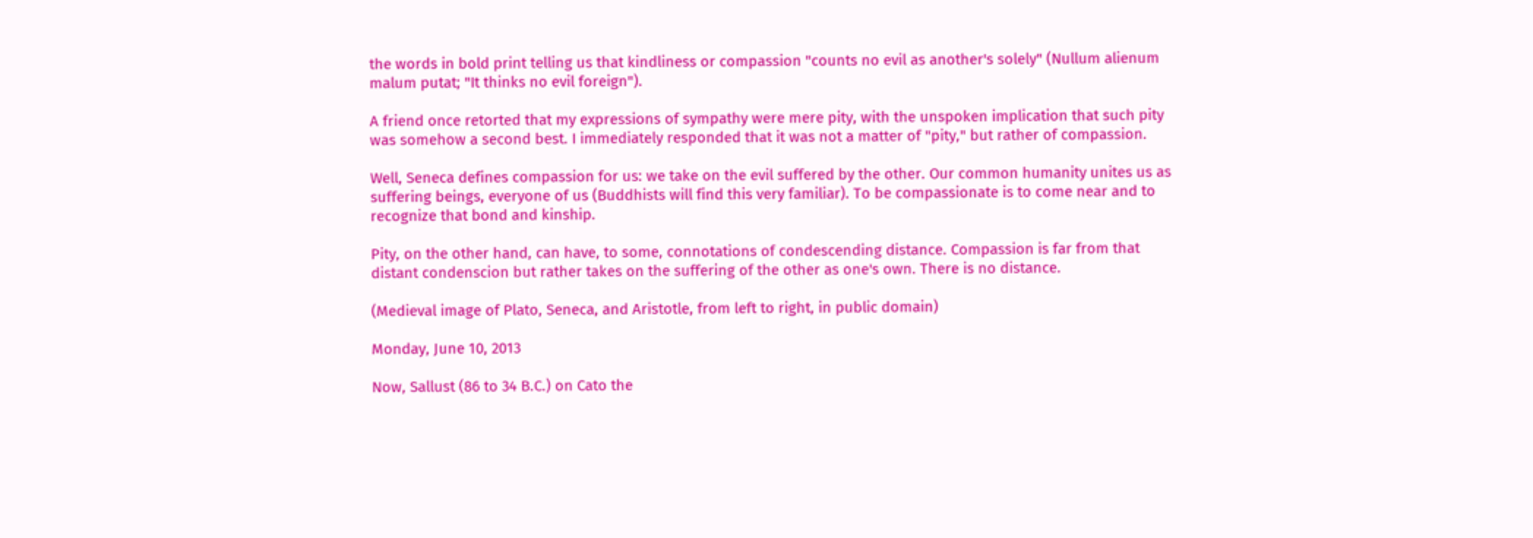the words in bold print telling us that kindliness or compassion "counts no evil as another's solely" (Nullum alienum malum putat; "It thinks no evil foreign").

A friend once retorted that my expressions of sympathy were mere pity, with the unspoken implication that such pity was somehow a second best. I immediately responded that it was not a matter of "pity," but rather of compassion.

Well, Seneca defines compassion for us: we take on the evil suffered by the other. Our common humanity unites us as suffering beings, everyone of us (Buddhists will find this very familiar). To be compassionate is to come near and to recognize that bond and kinship.

Pity, on the other hand, can have, to some, connotations of condescending distance. Compassion is far from that distant condenscion but rather takes on the suffering of the other as one's own. There is no distance.

(Medieval image of Plato, Seneca, and Aristotle, from left to right, in public domain)

Monday, June 10, 2013

Now, Sallust (86 to 34 B.C.) on Cato the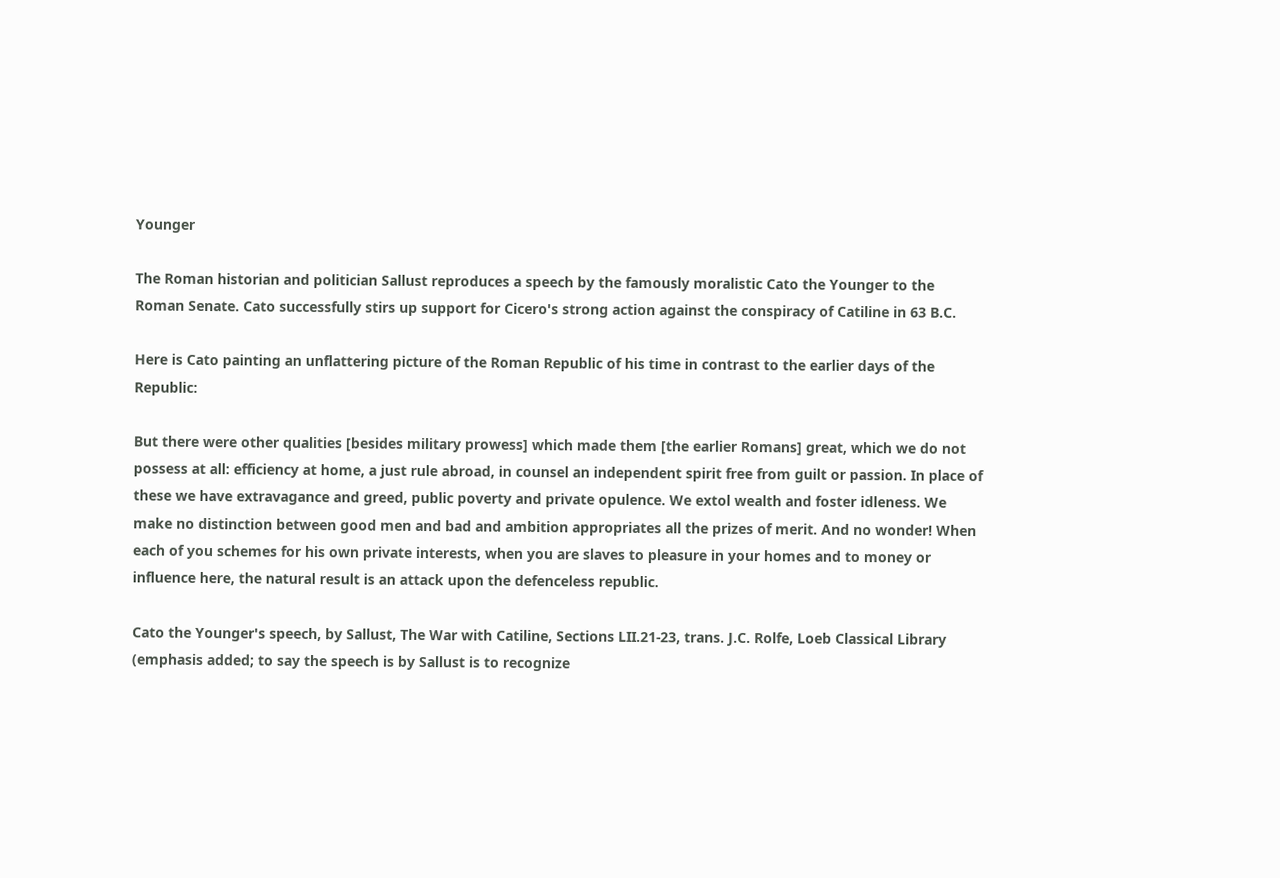Younger

The Roman historian and politician Sallust reproduces a speech by the famously moralistic Cato the Younger to the Roman Senate. Cato successfully stirs up support for Cicero's strong action against the conspiracy of Catiline in 63 B.C.

Here is Cato painting an unflattering picture of the Roman Republic of his time in contrast to the earlier days of the Republic:

But there were other qualities [besides military prowess] which made them [the earlier Romans] great, which we do not possess at all: efficiency at home, a just rule abroad, in counsel an independent spirit free from guilt or passion. In place of these we have extravagance and greed, public poverty and private opulence. We extol wealth and foster idleness. We make no distinction between good men and bad and ambition appropriates all the prizes of merit. And no wonder! When each of you schemes for his own private interests, when you are slaves to pleasure in your homes and to money or influence here, the natural result is an attack upon the defenceless republic.

Cato the Younger's speech, by Sallust, The War with Catiline, Sections LII.21-23, trans. J.C. Rolfe, Loeb Classical Library (emphasis added; to say the speech is by Sallust is to recognize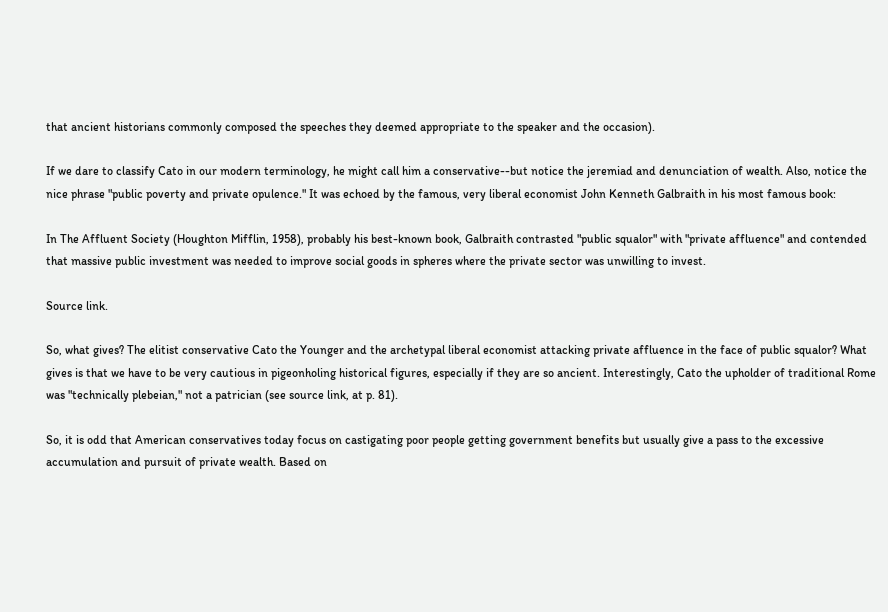that ancient historians commonly composed the speeches they deemed appropriate to the speaker and the occasion).

If we dare to classify Cato in our modern terminology, he might call him a conservative--but notice the jeremiad and denunciation of wealth. Also, notice the nice phrase "public poverty and private opulence." It was echoed by the famous, very liberal economist John Kenneth Galbraith in his most famous book:

In The Affluent Society (Houghton Mifflin, 1958), probably his best-known book, Galbraith contrasted "public squalor" with "private affluence" and contended that massive public investment was needed to improve social goods in spheres where the private sector was unwilling to invest.

Source link.

So, what gives? The elitist conservative Cato the Younger and the archetypal liberal economist attacking private affluence in the face of public squalor? What gives is that we have to be very cautious in pigeonholing historical figures, especially if they are so ancient. Interestingly, Cato the upholder of traditional Rome was "technically plebeian," not a patrician (see source link, at p. 81).

So, it is odd that American conservatives today focus on castigating poor people getting government benefits but usually give a pass to the excessive accumulation and pursuit of private wealth. Based on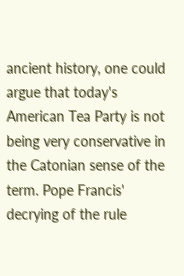ancient history, one could argue that today's American Tea Party is not being very conservative in the Catonian sense of the term. Pope Francis' decrying of the rule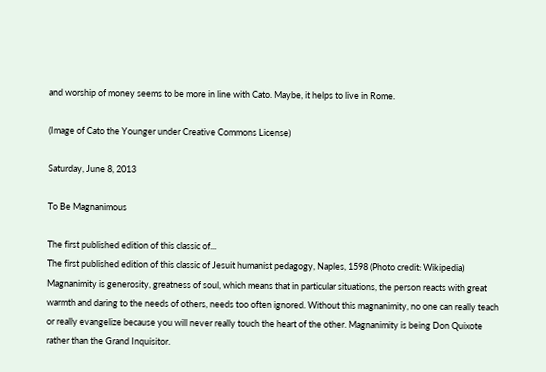and worship of money seems to be more in line with Cato. Maybe, it helps to live in Rome.

(Image of Cato the Younger under Creative Commons License)

Saturday, June 8, 2013

To Be Magnanimous

The first published edition of this classic of...
The first published edition of this classic of Jesuit humanist pedagogy, Naples, 1598 (Photo credit: Wikipedia)
Magnanimity is generosity, greatness of soul, which means that in particular situations, the person reacts with great warmth and daring to the needs of others, needs too often ignored. Without this magnanimity, no one can really teach or really evangelize because you will never really touch the heart of the other. Magnanimity is being Don Quixote rather than the Grand Inquisitor.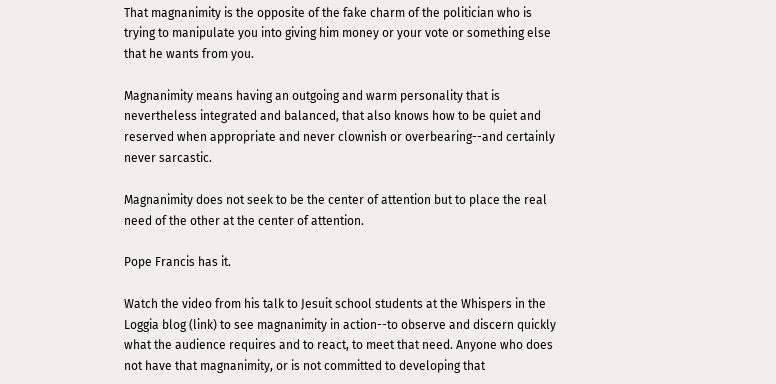That magnanimity is the opposite of the fake charm of the politician who is trying to manipulate you into giving him money or your vote or something else that he wants from you.

Magnanimity means having an outgoing and warm personality that is nevertheless integrated and balanced, that also knows how to be quiet and reserved when appropriate and never clownish or overbearing--and certainly never sarcastic.

Magnanimity does not seek to be the center of attention but to place the real need of the other at the center of attention.

Pope Francis has it.

Watch the video from his talk to Jesuit school students at the Whispers in the Loggia blog (link) to see magnanimity in action--to observe and discern quickly what the audience requires and to react, to meet that need. Anyone who does not have that magnanimity, or is not committed to developing that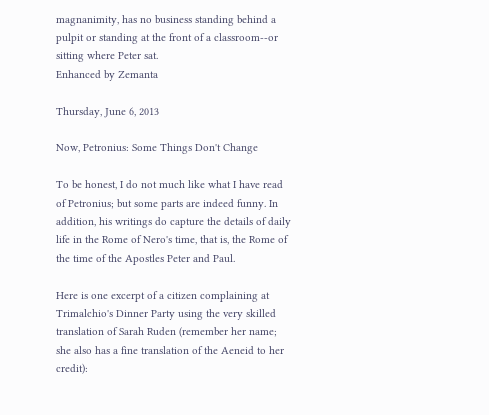magnanimity, has no business standing behind a pulpit or standing at the front of a classroom--or sitting where Peter sat.
Enhanced by Zemanta

Thursday, June 6, 2013

Now, Petronius: Some Things Don't Change

To be honest, I do not much like what I have read of Petronius; but some parts are indeed funny. In addition, his writings do capture the details of daily life in the Rome of Nero's time, that is, the Rome of the time of the Apostles Peter and Paul.

Here is one excerpt of a citizen complaining at Trimalchio's Dinner Party using the very skilled translation of Sarah Ruden (remember her name; she also has a fine translation of the Aeneid to her credit):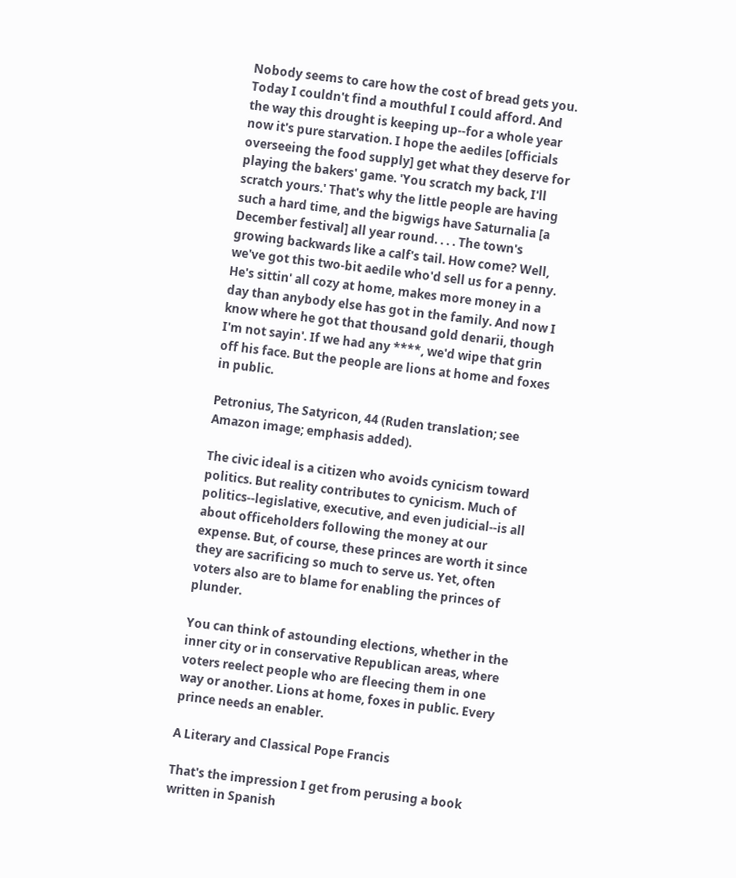Nobody seems to care how the cost of bread gets you. Today I couldn't find a mouthful I could afford. And the way this drought is keeping up--for a whole year now it's pure starvation. I hope the aediles [officials overseeing the food supply] get what they deserve for playing the bakers' game. 'You scratch my back, I'll scratch yours.' That's why the little people are having such a hard time, and the bigwigs have Saturnalia [a December festival] all year round. . . . The town's growing backwards like a calf's tail. How come? Well, we've got this two-bit aedile who'd sell us for a penny. He's sittin' all cozy at home, makes more money in a day than anybody else has got in the family. And now I know where he got that thousand gold denarii, though I'm not sayin'. If we had any ****, we'd wipe that grin off his face. But the people are lions at home and foxes in public.

Petronius, The Satyricon, 44 (Ruden translation; see Amazon image; emphasis added).

The civic ideal is a citizen who avoids cynicism toward politics. But reality contributes to cynicism. Much of politics--legislative, executive, and even judicial--is all about officeholders following the money at our expense. But, of course, these princes are worth it since they are sacrificing so much to serve us. Yet, often voters also are to blame for enabling the princes of plunder.

You can think of astounding elections, whether in the inner city or in conservative Republican areas, where voters reelect people who are fleecing them in one way or another. Lions at home, foxes in public. Every prince needs an enabler.

A Literary and Classical Pope Francis

That's the impression I get from perusing a book written in Spanish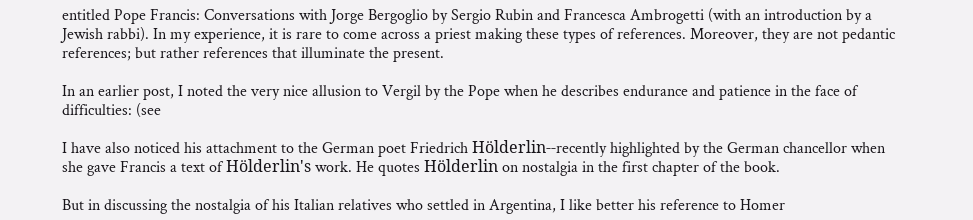entitled Pope Francis: Conversations with Jorge Bergoglio by Sergio Rubin and Francesca Ambrogetti (with an introduction by a Jewish rabbi). In my experience, it is rare to come across a priest making these types of references. Moreover, they are not pedantic references; but rather references that illuminate the present.

In an earlier post, I noted the very nice allusion to Vergil by the Pope when he describes endurance and patience in the face of difficulties: (see

I have also noticed his attachment to the German poet Friedrich Hölderlin--recently highlighted by the German chancellor when she gave Francis a text of Hölderlin's work. He quotes Hölderlin on nostalgia in the first chapter of the book.

But in discussing the nostalgia of his Italian relatives who settled in Argentina, I like better his reference to Homer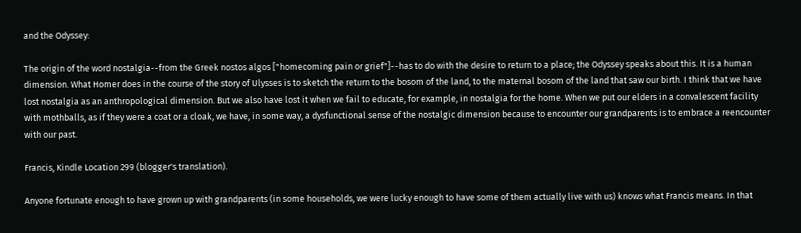and the Odyssey:

The origin of the word nostalgia--from the Greek nostos algos ["homecoming pain or grief"]--has to do with the desire to return to a place; the Odyssey speaks about this. It is a human dimension. What Homer does in the course of the story of Ulysses is to sketch the return to the bosom of the land, to the maternal bosom of the land that saw our birth. I think that we have lost nostalgia as an anthropological dimension. But we also have lost it when we fail to educate, for example, in nostalgia for the home. When we put our elders in a convalescent facility with mothballs, as if they were a coat or a cloak, we have, in some way, a dysfunctional sense of the nostalgic dimension because to encounter our grandparents is to embrace a reencounter with our past.

Francis, Kindle Location 299 (blogger's translation).

Anyone fortunate enough to have grown up with grandparents (in some households, we were lucky enough to have some of them actually live with us) knows what Francis means. In that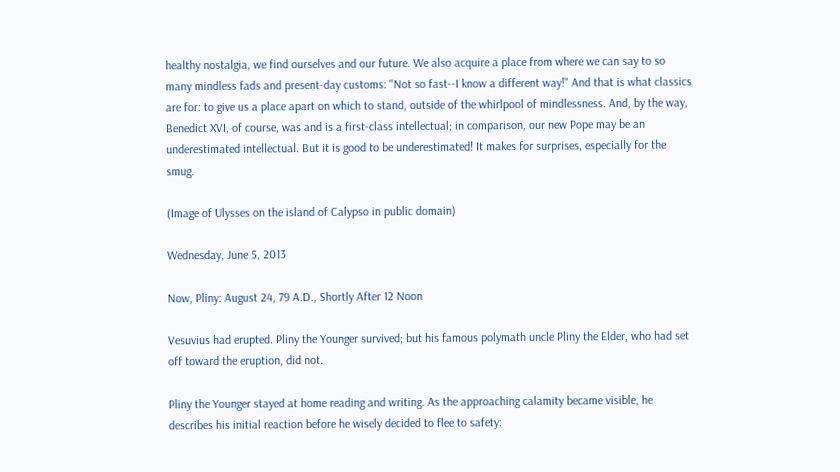healthy nostalgia, we find ourselves and our future. We also acquire a place from where we can say to so many mindless fads and present-day customs: "Not so fast--I know a different way!" And that is what classics are for: to give us a place apart on which to stand, outside of the whirlpool of mindlessness. And, by the way, Benedict XVI, of course, was and is a first-class intellectual; in comparison, our new Pope may be an underestimated intellectual. But it is good to be underestimated! It makes for surprises, especially for the smug.

(Image of Ulysses on the island of Calypso in public domain)

Wednesday, June 5, 2013

Now, Pliny: August 24, 79 A.D., Shortly After 12 Noon

Vesuvius had erupted. Pliny the Younger survived; but his famous polymath uncle Pliny the Elder, who had set off toward the eruption, did not.

Pliny the Younger stayed at home reading and writing. As the approaching calamity became visible, he describes his initial reaction before he wisely decided to flee to safety: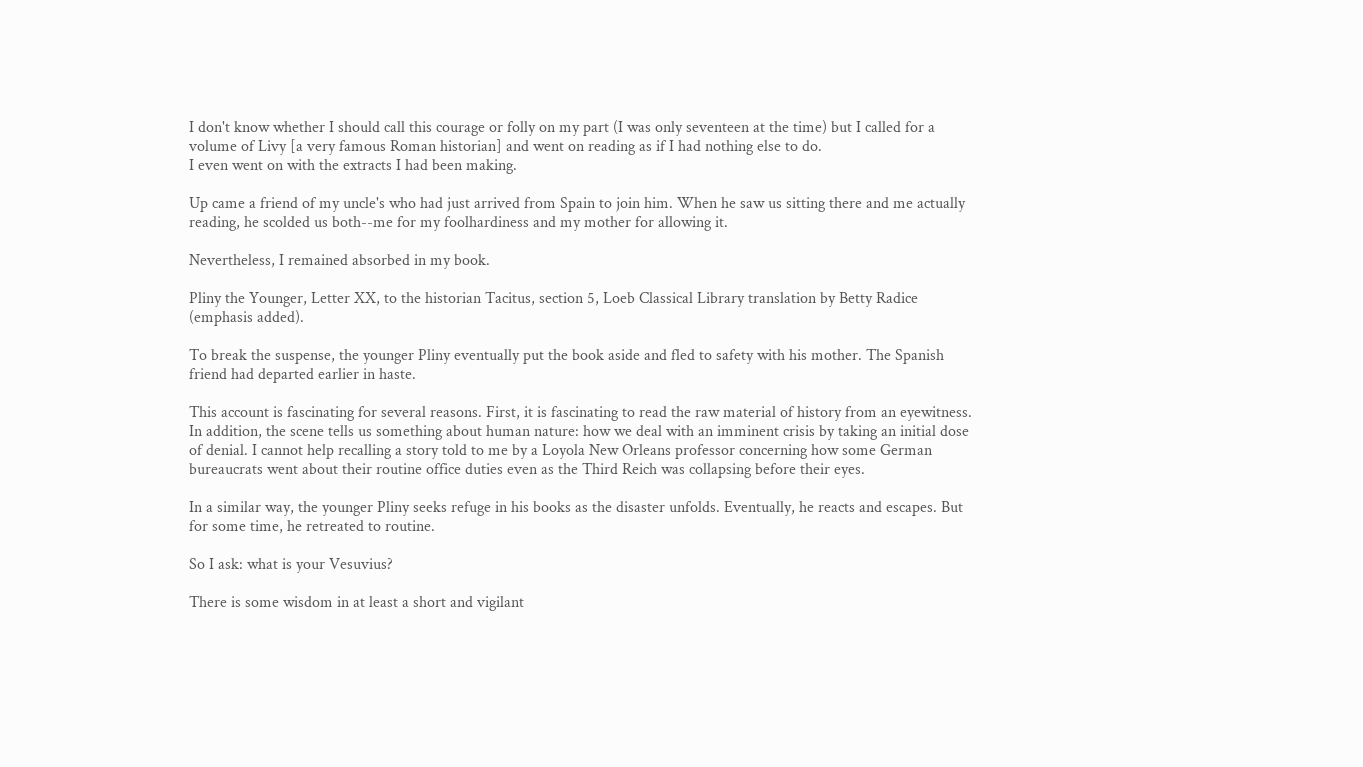I don't know whether I should call this courage or folly on my part (I was only seventeen at the time) but I called for a volume of Livy [a very famous Roman historian] and went on reading as if I had nothing else to do.
I even went on with the extracts I had been making.

Up came a friend of my uncle's who had just arrived from Spain to join him. When he saw us sitting there and me actually reading, he scolded us both--me for my foolhardiness and my mother for allowing it.

Nevertheless, I remained absorbed in my book.

Pliny the Younger, Letter XX, to the historian Tacitus, section 5, Loeb Classical Library translation by Betty Radice (emphasis added).

To break the suspense, the younger Pliny eventually put the book aside and fled to safety with his mother. The Spanish friend had departed earlier in haste.

This account is fascinating for several reasons. First, it is fascinating to read the raw material of history from an eyewitness. In addition, the scene tells us something about human nature: how we deal with an imminent crisis by taking an initial dose of denial. I cannot help recalling a story told to me by a Loyola New Orleans professor concerning how some German bureaucrats went about their routine office duties even as the Third Reich was collapsing before their eyes.

In a similar way, the younger Pliny seeks refuge in his books as the disaster unfolds. Eventually, he reacts and escapes. But for some time, he retreated to routine.

So I ask: what is your Vesuvius?

There is some wisdom in at least a short and vigilant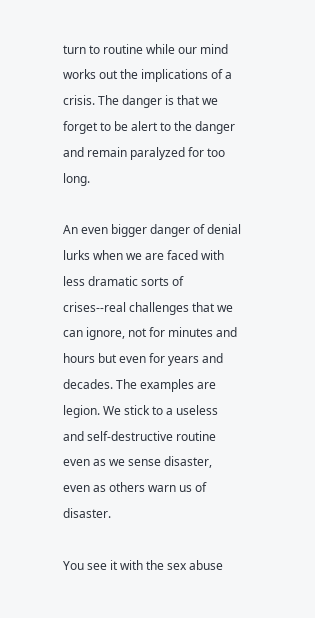turn to routine while our mind works out the implications of a crisis. The danger is that we forget to be alert to the danger and remain paralyzed for too long.

An even bigger danger of denial lurks when we are faced with less dramatic sorts of crises--real challenges that we can ignore, not for minutes and hours but even for years and decades. The examples are legion. We stick to a useless and self-destructive routine even as we sense disaster, even as others warn us of disaster.

You see it with the sex abuse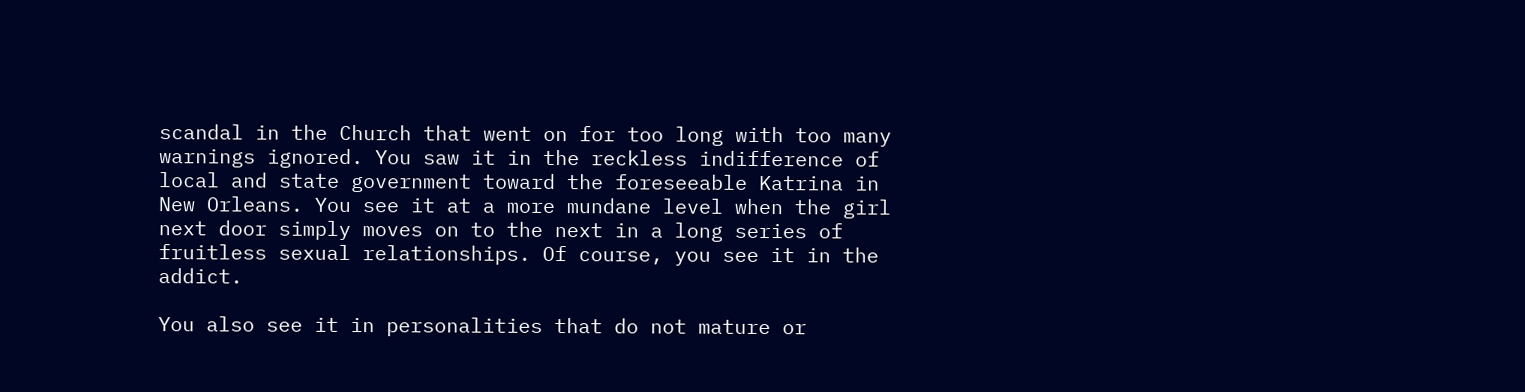scandal in the Church that went on for too long with too many warnings ignored. You saw it in the reckless indifference of local and state government toward the foreseeable Katrina in New Orleans. You see it at a more mundane level when the girl next door simply moves on to the next in a long series of fruitless sexual relationships. Of course, you see it in the addict.

You also see it in personalities that do not mature or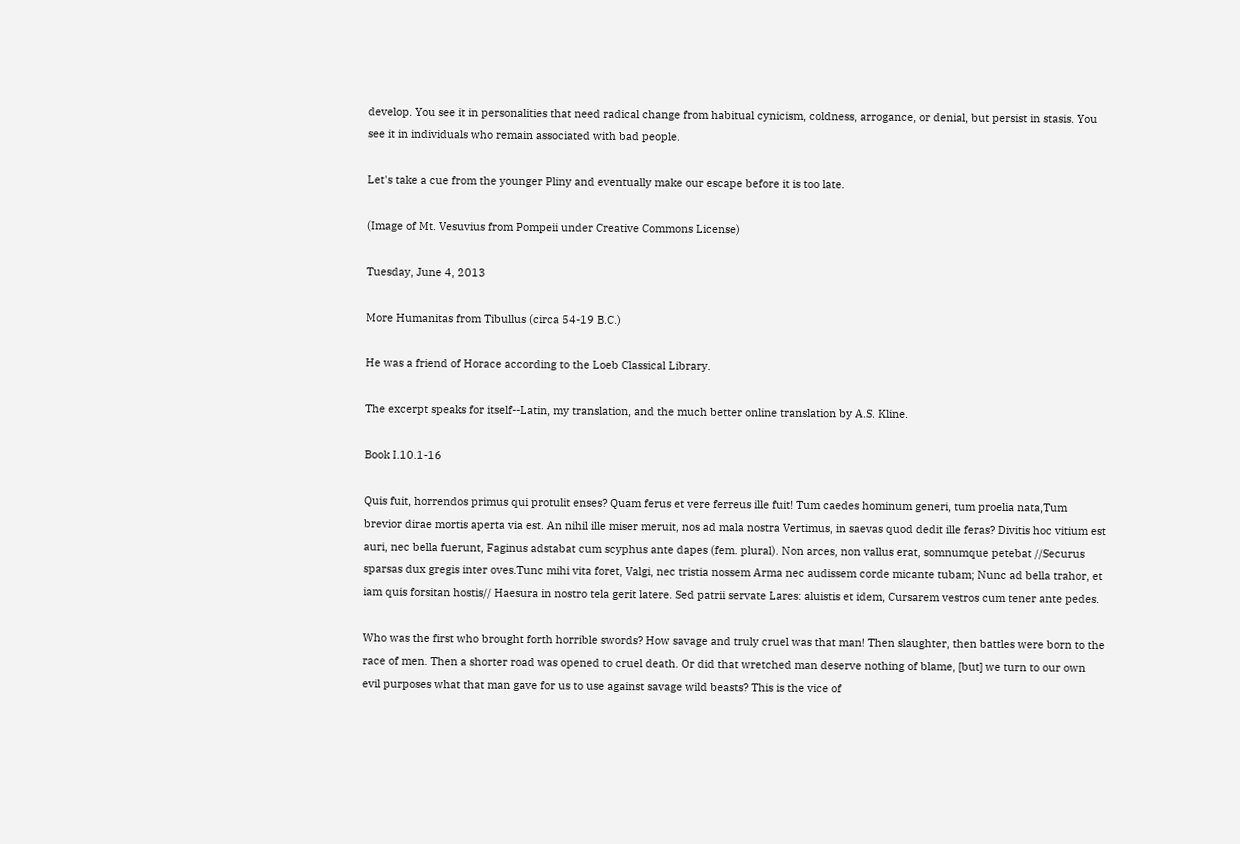develop. You see it in personalities that need radical change from habitual cynicism, coldness, arrogance, or denial, but persist in stasis. You see it in individuals who remain associated with bad people.

Let's take a cue from the younger Pliny and eventually make our escape before it is too late.

(Image of Mt. Vesuvius from Pompeii under Creative Commons License)

Tuesday, June 4, 2013

More Humanitas from Tibullus (circa 54-19 B.C.)

He was a friend of Horace according to the Loeb Classical Library.

The excerpt speaks for itself--Latin, my translation, and the much better online translation by A.S. Kline.

Book I.10.1-16

Quis fuit, horrendos primus qui protulit enses? Quam ferus et vere ferreus ille fuit! Tum caedes hominum generi, tum proelia nata,Tum brevior dirae mortis aperta via est. An nihil ille miser meruit, nos ad mala nostra Vertimus, in saevas quod dedit ille feras? Divitis hoc vitium est auri, nec bella fuerunt, Faginus adstabat cum scyphus ante dapes (fem. plural). Non arces, non vallus erat, somnumque petebat //Securus sparsas dux gregis inter oves.Tunc mihi vita foret, Valgi, nec tristia nossem Arma nec audissem corde micante tubam; Nunc ad bella trahor, et iam quis forsitan hostis// Haesura in nostro tela gerit latere. Sed patrii servate Lares: aluistis et idem, Cursarem vestros cum tener ante pedes.

Who was the first who brought forth horrible swords? How savage and truly cruel was that man! Then slaughter, then battles were born to the race of men. Then a shorter road was opened to cruel death. Or did that wretched man deserve nothing of blame, [but] we turn to our own evil purposes what that man gave for us to use against savage wild beasts? This is the vice of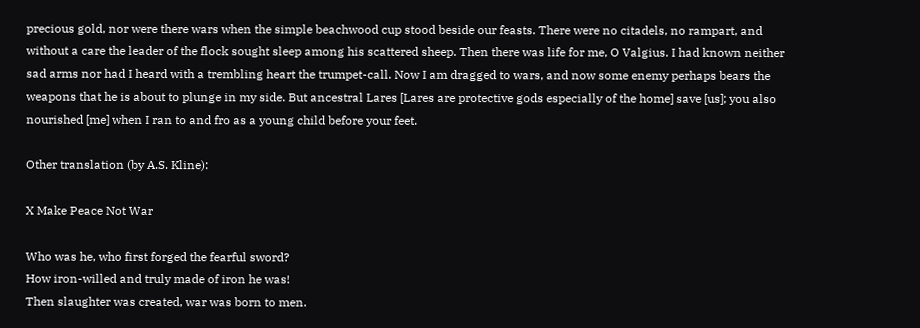precious gold, nor were there wars when the simple beachwood cup stood beside our feasts. There were no citadels, no rampart, and without a care the leader of the flock sought sleep among his scattered sheep. Then there was life for me, O Valgius. I had known neither sad arms nor had I heard with a trembling heart the trumpet-call. Now I am dragged to wars, and now some enemy perhaps bears the weapons that he is about to plunge in my side. But ancestral Lares [Lares are protective gods especially of the home] save [us]; you also nourished [me] when I ran to and fro as a young child before your feet.

Other translation (by A.S. Kline):

X Make Peace Not War

Who was he, who first forged the fearful sword?
How iron-willed and truly made of iron he was!
Then slaughter was created, war was born to men.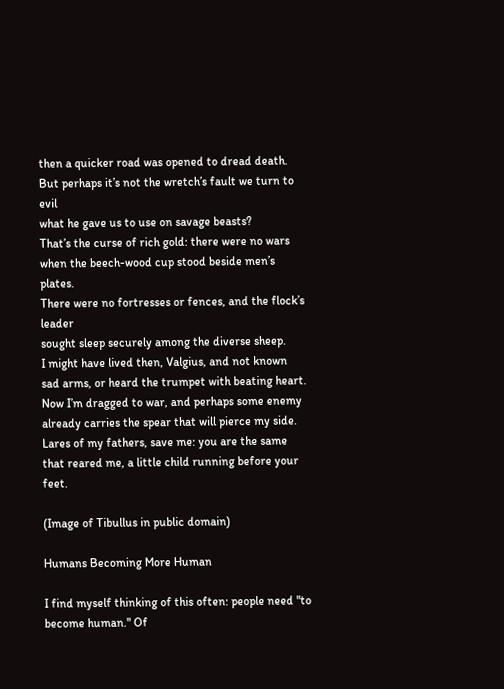then a quicker road was opened to dread death.
But perhaps it’s not the wretch’s fault we turn to evil
what he gave us to use on savage beasts?
That’s the curse of rich gold: there were no wars
when the beech-wood cup stood beside men’s plates.
There were no fortresses or fences, and the flock’s leader
sought sleep securely among the diverse sheep.
I might have lived then, Valgius, and not known
sad arms, or heard the trumpet with beating heart.
Now I’m dragged to war, and perhaps some enemy
already carries the spear that will pierce my side.
Lares of my fathers, save me: you are the same
that reared me, a little child running before your feet.

(Image of Tibullus in public domain)

Humans Becoming More Human

I find myself thinking of this often: people need "to become human." Of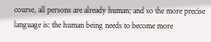course, all persons are already human; and so the more precise language is: the human being needs to become more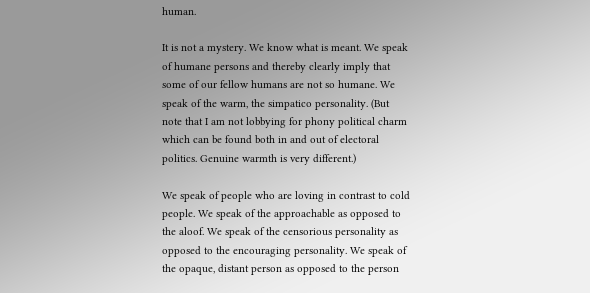human.

It is not a mystery. We know what is meant. We speak of humane persons and thereby clearly imply that some of our fellow humans are not so humane. We speak of the warm, the simpatico personality. (But note that I am not lobbying for phony political charm which can be found both in and out of electoral politics. Genuine warmth is very different.)

We speak of people who are loving in contrast to cold people. We speak of the approachable as opposed to the aloof. We speak of the censorious personality as opposed to the encouraging personality. We speak of the opaque, distant person as opposed to the person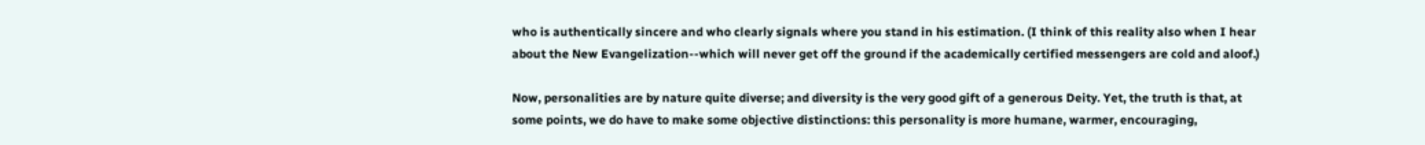who is authentically sincere and who clearly signals where you stand in his estimation. (I think of this reality also when I hear about the New Evangelization--which will never get off the ground if the academically certified messengers are cold and aloof.)

Now, personalities are by nature quite diverse; and diversity is the very good gift of a generous Deity. Yet, the truth is that, at some points, we do have to make some objective distinctions: this personality is more humane, warmer, encouraging,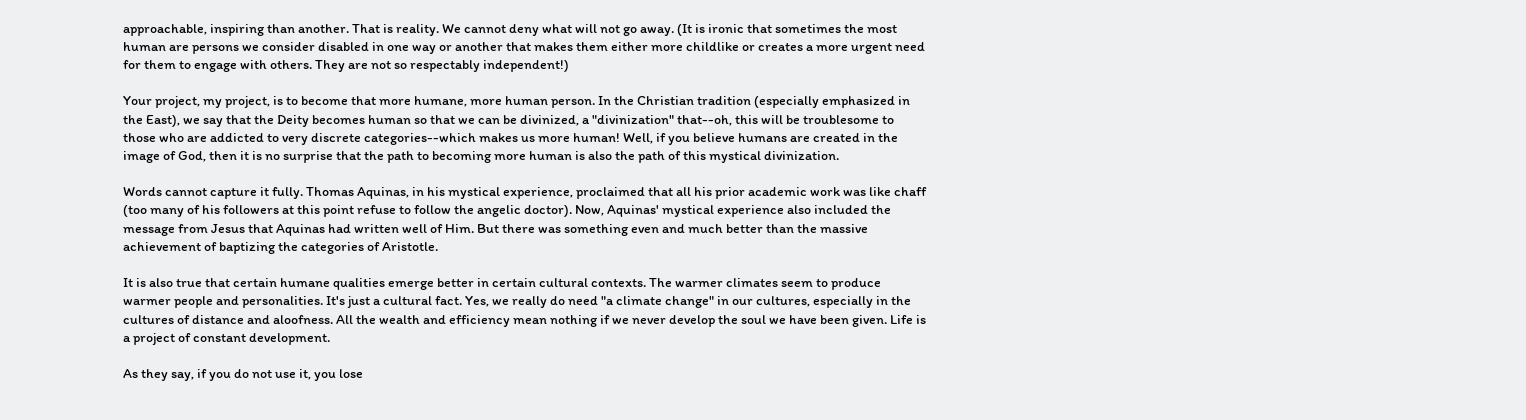approachable, inspiring than another. That is reality. We cannot deny what will not go away. (It is ironic that sometimes the most human are persons we consider disabled in one way or another that makes them either more childlike or creates a more urgent need for them to engage with others. They are not so respectably independent!)

Your project, my project, is to become that more humane, more human person. In the Christian tradition (especially emphasized in the East), we say that the Deity becomes human so that we can be divinized, a "divinization" that--oh, this will be troublesome to those who are addicted to very discrete categories--which makes us more human! Well, if you believe humans are created in the image of God, then it is no surprise that the path to becoming more human is also the path of this mystical divinization.

Words cannot capture it fully. Thomas Aquinas, in his mystical experience, proclaimed that all his prior academic work was like chaff (too many of his followers at this point refuse to follow the angelic doctor). Now, Aquinas' mystical experience also included the message from Jesus that Aquinas had written well of Him. But there was something even and much better than the massive achievement of baptizing the categories of Aristotle.

It is also true that certain humane qualities emerge better in certain cultural contexts. The warmer climates seem to produce warmer people and personalities. It's just a cultural fact. Yes, we really do need "a climate change" in our cultures, especially in the cultures of distance and aloofness. All the wealth and efficiency mean nothing if we never develop the soul we have been given. Life is a project of constant development.

As they say, if you do not use it, you lose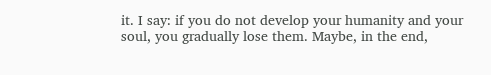it. I say: if you do not develop your humanity and your soul, you gradually lose them. Maybe, in the end,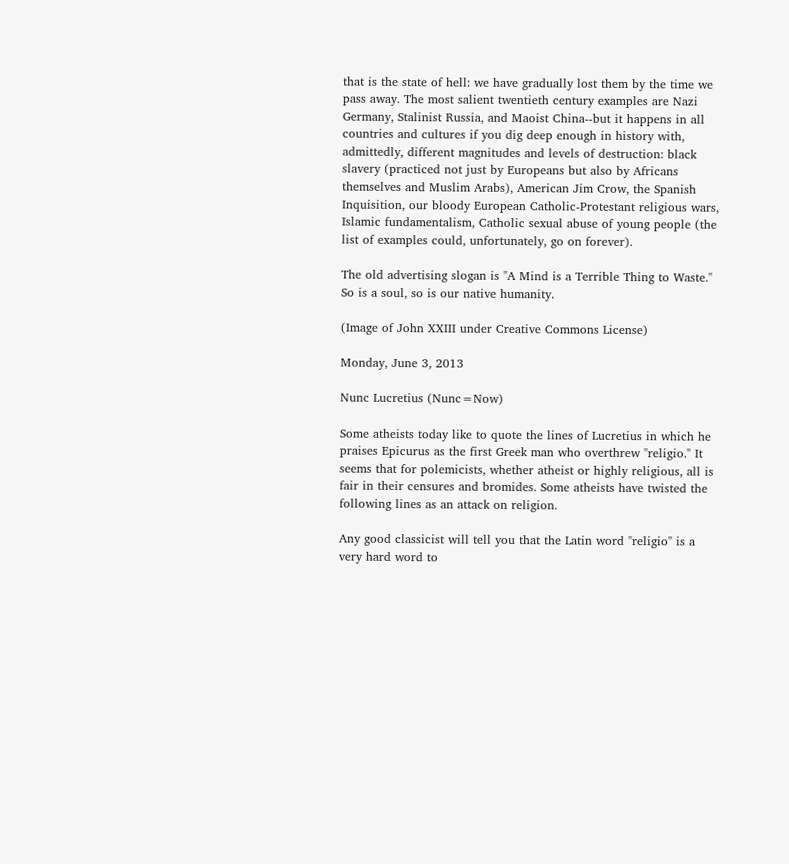that is the state of hell: we have gradually lost them by the time we pass away. The most salient twentieth century examples are Nazi Germany, Stalinist Russia, and Maoist China--but it happens in all countries and cultures if you dig deep enough in history with, admittedly, different magnitudes and levels of destruction: black slavery (practiced not just by Europeans but also by Africans themselves and Muslim Arabs), American Jim Crow, the Spanish Inquisition, our bloody European Catholic-Protestant religious wars, Islamic fundamentalism, Catholic sexual abuse of young people (the list of examples could, unfortunately, go on forever).

The old advertising slogan is "A Mind is a Terrible Thing to Waste." So is a soul, so is our native humanity.

(Image of John XXIII under Creative Commons License)

Monday, June 3, 2013

Nunc Lucretius (Nunc=Now)

Some atheists today like to quote the lines of Lucretius in which he praises Epicurus as the first Greek man who overthrew "religio." It seems that for polemicists, whether atheist or highly religious, all is fair in their censures and bromides. Some atheists have twisted the following lines as an attack on religion.

Any good classicist will tell you that the Latin word "religio" is a very hard word to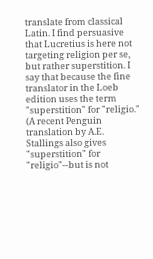translate from classical Latin. I find persuasive that Lucretius is here not targeting religion per se, but rather superstition. I say that because the fine translator in the Loeb edition uses the term "superstition" for "religio." (A recent Penguin translation by A.E. Stallings also gives "superstition" for "religio"--but is not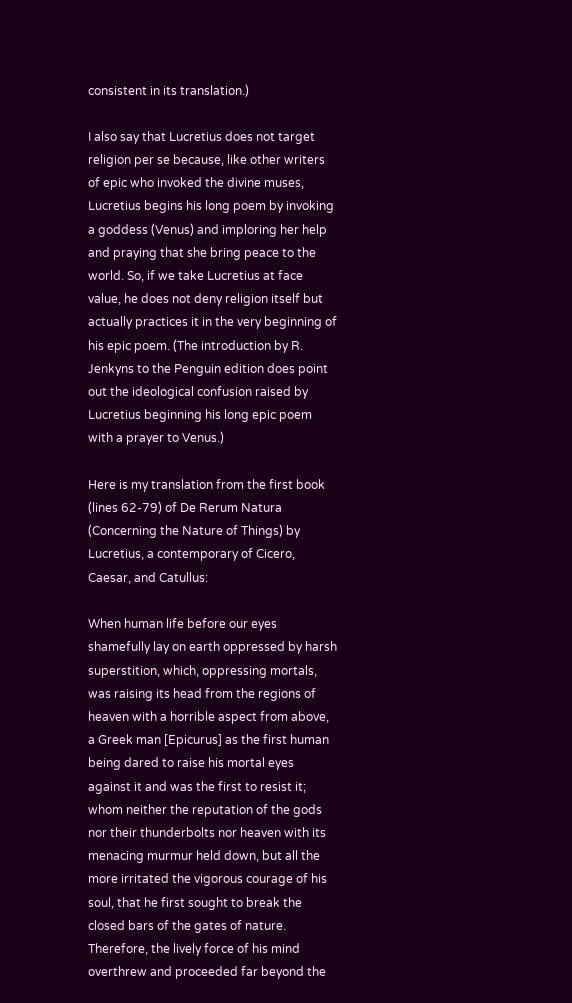consistent in its translation.)

I also say that Lucretius does not target religion per se because, like other writers of epic who invoked the divine muses, Lucretius begins his long poem by invoking a goddess (Venus) and imploring her help and praying that she bring peace to the world. So, if we take Lucretius at face value, he does not deny religion itself but actually practices it in the very beginning of his epic poem. (The introduction by R. Jenkyns to the Penguin edition does point out the ideological confusion raised by Lucretius beginning his long epic poem with a prayer to Venus.)

Here is my translation from the first book (lines 62-79) of De Rerum Natura (Concerning the Nature of Things) by Lucretius, a contemporary of Cicero, Caesar, and Catullus:

When human life before our eyes shamefully lay on earth oppressed by harsh superstition, which, oppressing mortals, was raising its head from the regions of heaven with a horrible aspect from above, a Greek man [Epicurus] as the first human being dared to raise his mortal eyes against it and was the first to resist it; whom neither the reputation of the gods nor their thunderbolts nor heaven with its menacing murmur held down, but all the more irritated the vigorous courage of his soul, that he first sought to break the closed bars of the gates of nature. Therefore, the lively force of his mind overthrew and proceeded far beyond the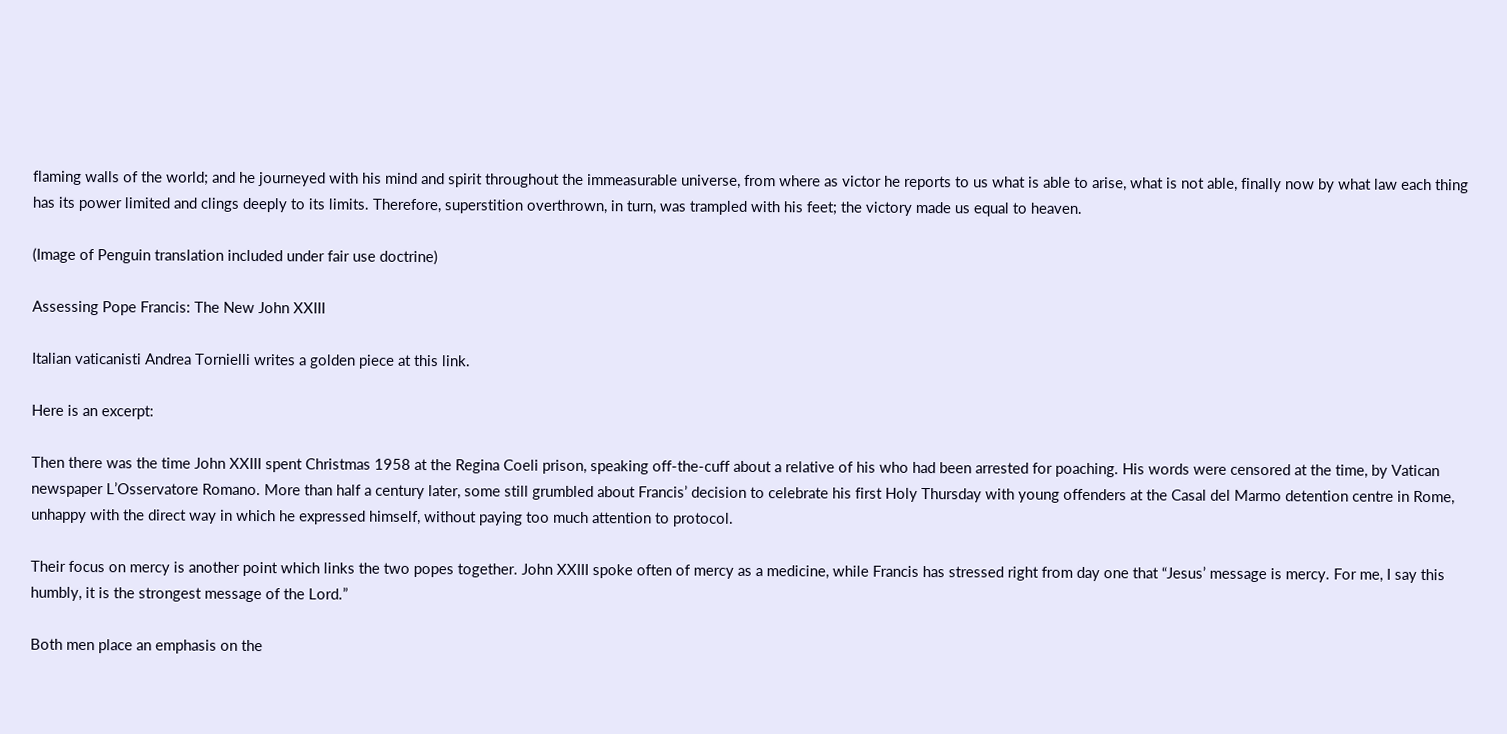flaming walls of the world; and he journeyed with his mind and spirit throughout the immeasurable universe, from where as victor he reports to us what is able to arise, what is not able, finally now by what law each thing has its power limited and clings deeply to its limits. Therefore, superstition overthrown, in turn, was trampled with his feet; the victory made us equal to heaven.

(Image of Penguin translation included under fair use doctrine)

Assessing Pope Francis: The New John XXIII

Italian vaticanisti Andrea Tornielli writes a golden piece at this link.

Here is an excerpt:

Then there was the time John XXIII spent Christmas 1958 at the Regina Coeli prison, speaking off-the-cuff about a relative of his who had been arrested for poaching. His words were censored at the time, by Vatican newspaper L’Osservatore Romano. More than half a century later, some still grumbled about Francis’ decision to celebrate his first Holy Thursday with young offenders at the Casal del Marmo detention centre in Rome, unhappy with the direct way in which he expressed himself, without paying too much attention to protocol.

Their focus on mercy is another point which links the two popes together. John XXIII spoke often of mercy as a medicine, while Francis has stressed right from day one that “Jesus’ message is mercy. For me, I say this humbly, it is the strongest message of the Lord.”

Both men place an emphasis on the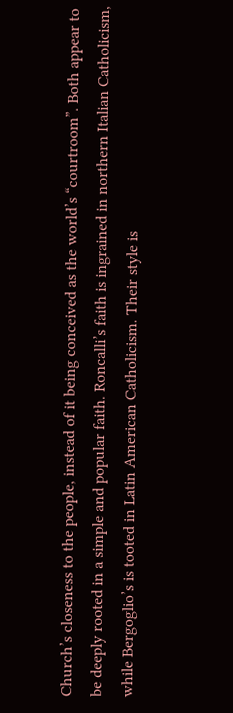Church’s closeness to the people, instead of it being conceived as the world’s “courtroom”. Both appear to be deeply rooted in a simple and popular faith. Roncalli’s faith is ingrained in northern Italian Catholicism, while Bergoglio’s is tooted in Latin American Catholicism. Their style is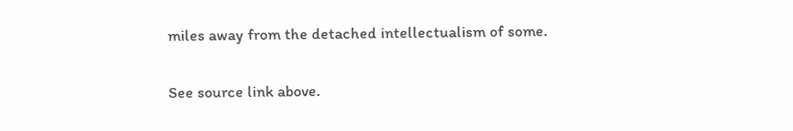miles away from the detached intellectualism of some.

See source link above.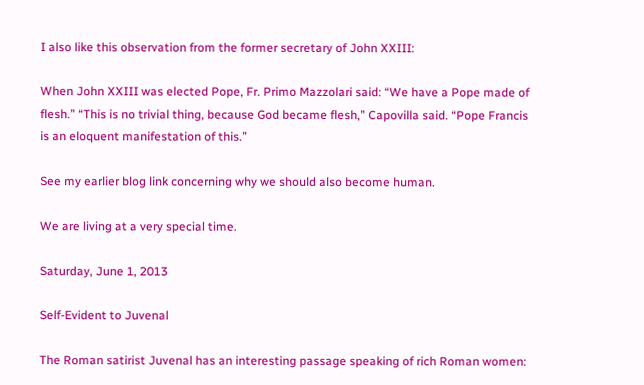I also like this observation from the former secretary of John XXIII:

When John XXIII was elected Pope, Fr. Primo Mazzolari said: “We have a Pope made of flesh.” “This is no trivial thing, because God became flesh,” Capovilla said. “Pope Francis is an eloquent manifestation of this.”

See my earlier blog link concerning why we should also become human.

We are living at a very special time.

Saturday, June 1, 2013

Self-Evident to Juvenal

The Roman satirist Juvenal has an interesting passage speaking of rich Roman women: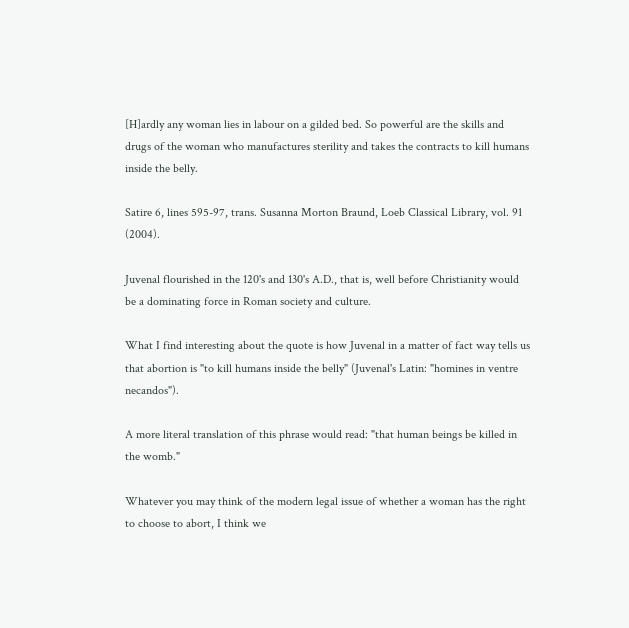[H]ardly any woman lies in labour on a gilded bed. So powerful are the skills and drugs of the woman who manufactures sterility and takes the contracts to kill humans inside the belly.

Satire 6, lines 595-97, trans. Susanna Morton Braund, Loeb Classical Library, vol. 91 (2004).

Juvenal flourished in the 120's and 130's A.D., that is, well before Christianity would be a dominating force in Roman society and culture.

What I find interesting about the quote is how Juvenal in a matter of fact way tells us that abortion is "to kill humans inside the belly" (Juvenal's Latin: "homines in ventre necandos").

A more literal translation of this phrase would read: "that human beings be killed in the womb."

Whatever you may think of the modern legal issue of whether a woman has the right to choose to abort, I think we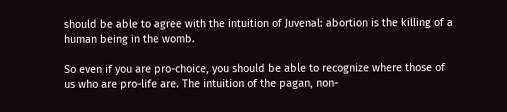should be able to agree with the intuition of Juvenal: abortion is the killing of a human being in the womb.

So even if you are pro-choice, you should be able to recognize where those of us who are pro-life are. The intuition of the pagan, non-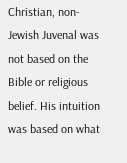Christian, non-Jewish Juvenal was not based on the Bible or religious belief. His intuition was based on what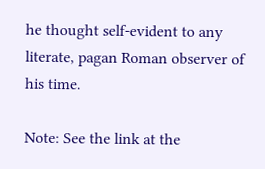he thought self-evident to any literate, pagan Roman observer of his time.

Note: See the link at the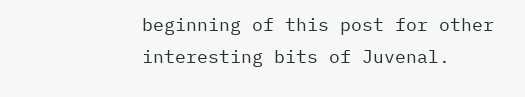beginning of this post for other interesting bits of Juvenal.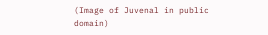(Image of Juvenal in public domain)